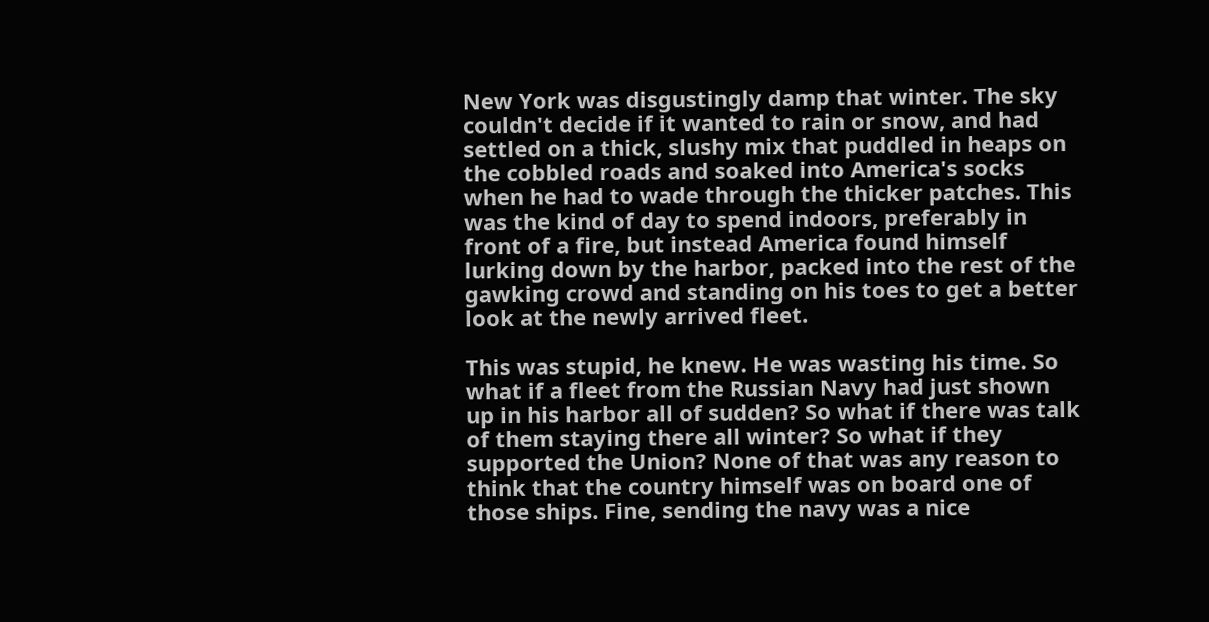New York was disgustingly damp that winter. The sky couldn't decide if it wanted to rain or snow, and had settled on a thick, slushy mix that puddled in heaps on the cobbled roads and soaked into America's socks when he had to wade through the thicker patches. This was the kind of day to spend indoors, preferably in front of a fire, but instead America found himself lurking down by the harbor, packed into the rest of the gawking crowd and standing on his toes to get a better look at the newly arrived fleet.

This was stupid, he knew. He was wasting his time. So what if a fleet from the Russian Navy had just shown up in his harbor all of sudden? So what if there was talk of them staying there all winter? So what if they supported the Union? None of that was any reason to think that the country himself was on board one of those ships. Fine, sending the navy was a nice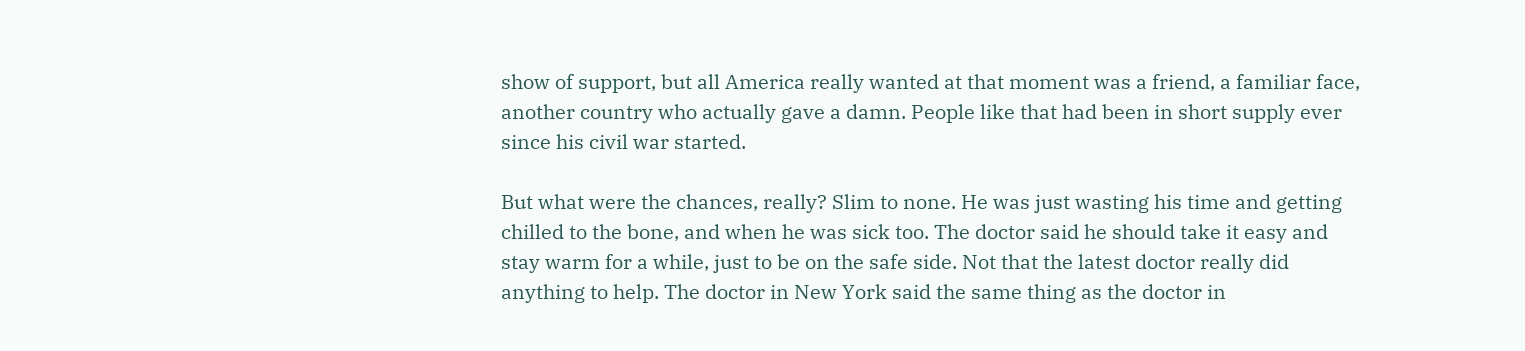show of support, but all America really wanted at that moment was a friend, a familiar face, another country who actually gave a damn. People like that had been in short supply ever since his civil war started.

But what were the chances, really? Slim to none. He was just wasting his time and getting chilled to the bone, and when he was sick too. The doctor said he should take it easy and stay warm for a while, just to be on the safe side. Not that the latest doctor really did anything to help. The doctor in New York said the same thing as the doctor in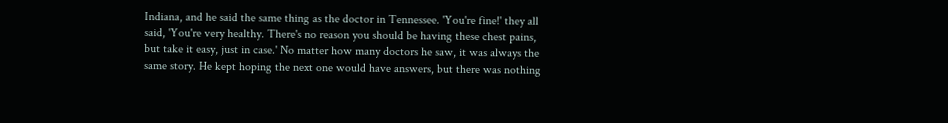Indiana, and he said the same thing as the doctor in Tennessee. 'You're fine!' they all said, 'You're very healthy. There's no reason you should be having these chest pains, but take it easy, just in case.' No matter how many doctors he saw, it was always the same story. He kept hoping the next one would have answers, but there was nothing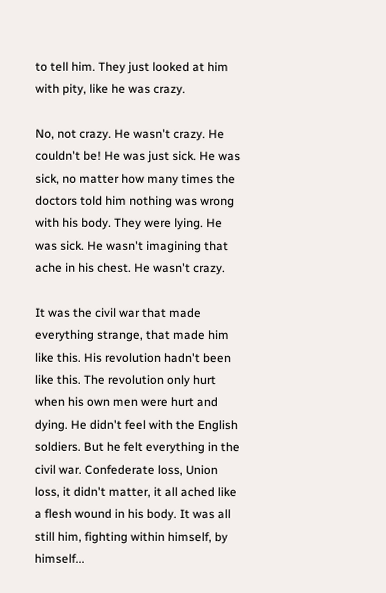to tell him. They just looked at him with pity, like he was crazy.

No, not crazy. He wasn't crazy. He couldn't be! He was just sick. He was sick, no matter how many times the doctors told him nothing was wrong with his body. They were lying. He was sick. He wasn't imagining that ache in his chest. He wasn't crazy.

It was the civil war that made everything strange, that made him like this. His revolution hadn't been like this. The revolution only hurt when his own men were hurt and dying. He didn't feel with the English soldiers. But he felt everything in the civil war. Confederate loss, Union loss, it didn't matter, it all ached like a flesh wound in his body. It was all still him, fighting within himself, by himself...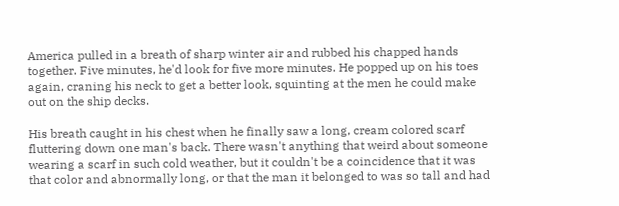America pulled in a breath of sharp winter air and rubbed his chapped hands together. Five minutes, he'd look for five more minutes. He popped up on his toes again, craning his neck to get a better look, squinting at the men he could make out on the ship decks.

His breath caught in his chest when he finally saw a long, cream colored scarf fluttering down one man's back. There wasn't anything that weird about someone wearing a scarf in such cold weather, but it couldn't be a coincidence that it was that color and abnormally long, or that the man it belonged to was so tall and had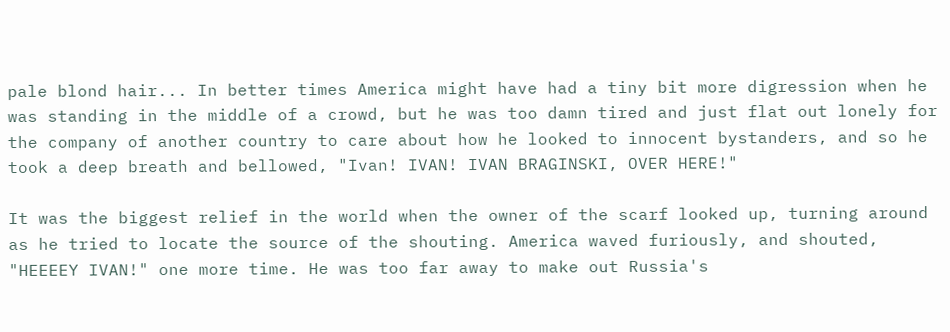pale blond hair... In better times America might have had a tiny bit more digression when he was standing in the middle of a crowd, but he was too damn tired and just flat out lonely for the company of another country to care about how he looked to innocent bystanders, and so he took a deep breath and bellowed, "Ivan! IVAN! IVAN BRAGINSKI, OVER HERE!"

It was the biggest relief in the world when the owner of the scarf looked up, turning around as he tried to locate the source of the shouting. America waved furiously, and shouted, "HEEEEY IVAN!" one more time. He was too far away to make out Russia's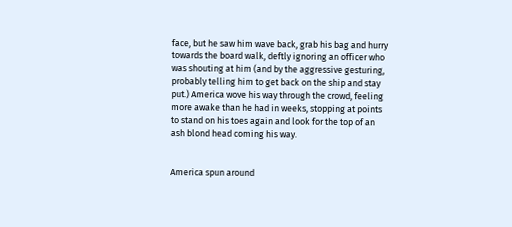face, but he saw him wave back, grab his bag and hurry towards the board walk, deftly ignoring an officer who was shouting at him (and by the aggressive gesturing, probably telling him to get back on the ship and stay put.) America wove his way through the crowd, feeling more awake than he had in weeks, stopping at points to stand on his toes again and look for the top of an ash blond head coming his way.


America spun around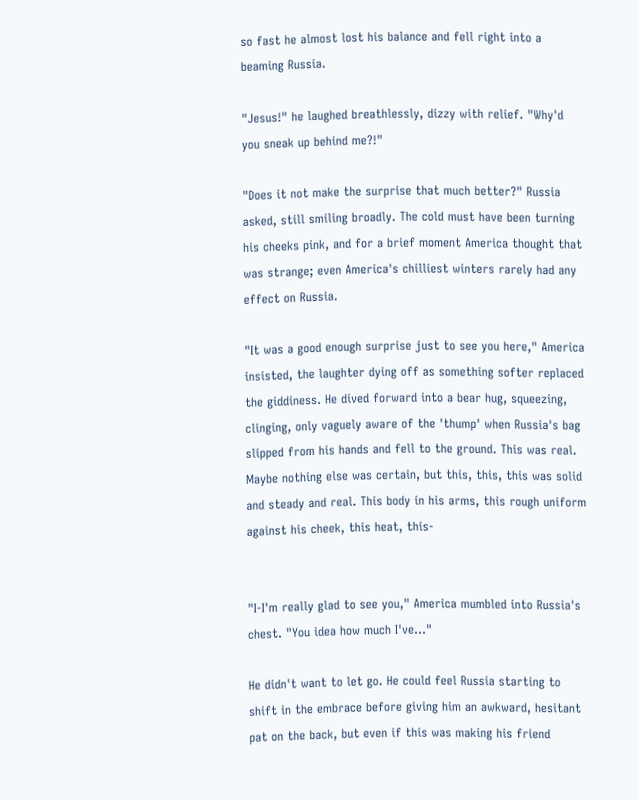so fast he almost lost his balance and fell right into a beaming Russia.

"Jesus!" he laughed breathlessly, dizzy with relief. "Why'd you sneak up behind me?!"

"Does it not make the surprise that much better?" Russia asked, still smiling broadly. The cold must have been turning his cheeks pink, and for a brief moment America thought that was strange; even America's chilliest winters rarely had any effect on Russia.

"It was a good enough surprise just to see you here," America insisted, the laughter dying off as something softer replaced the giddiness. He dived forward into a bear hug, squeezing, clinging, only vaguely aware of the 'thump' when Russia's bag slipped from his hands and fell to the ground. This was real. Maybe nothing else was certain, but this, this, this was solid and steady and real. This body in his arms, this rough uniform against his cheek, this heat, this-


"I-I'm really glad to see you," America mumbled into Russia's chest. "You idea how much I've..."

He didn't want to let go. He could feel Russia starting to shift in the embrace before giving him an awkward, hesitant pat on the back, but even if this was making his friend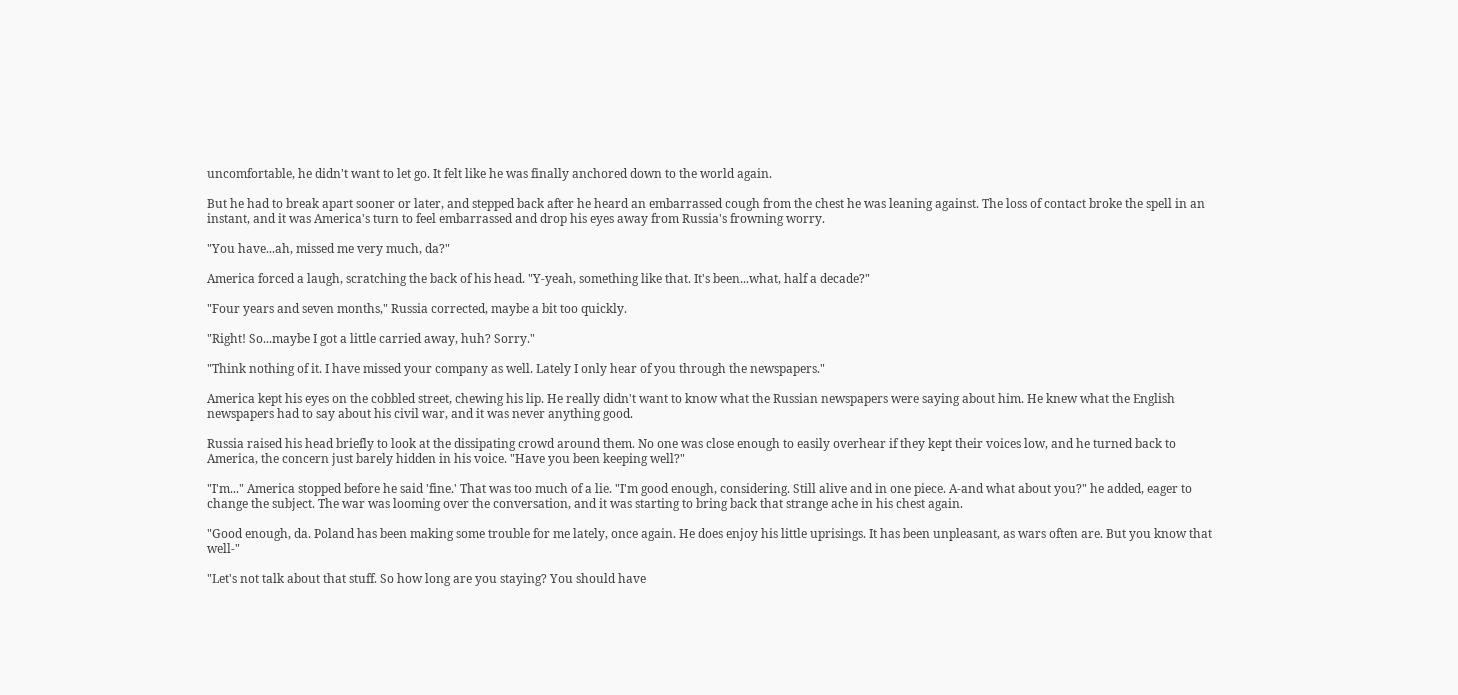uncomfortable, he didn't want to let go. It felt like he was finally anchored down to the world again.

But he had to break apart sooner or later, and stepped back after he heard an embarrassed cough from the chest he was leaning against. The loss of contact broke the spell in an instant, and it was America's turn to feel embarrassed and drop his eyes away from Russia's frowning worry.

"You have...ah, missed me very much, da?"

America forced a laugh, scratching the back of his head. "Y-yeah, something like that. It's been...what, half a decade?"

"Four years and seven months," Russia corrected, maybe a bit too quickly.

"Right! So...maybe I got a little carried away, huh? Sorry."

"Think nothing of it. I have missed your company as well. Lately I only hear of you through the newspapers."

America kept his eyes on the cobbled street, chewing his lip. He really didn't want to know what the Russian newspapers were saying about him. He knew what the English newspapers had to say about his civil war, and it was never anything good.

Russia raised his head briefly to look at the dissipating crowd around them. No one was close enough to easily overhear if they kept their voices low, and he turned back to America, the concern just barely hidden in his voice. "Have you been keeping well?"

"I'm..." America stopped before he said 'fine.' That was too much of a lie. "I'm good enough, considering. Still alive and in one piece. A-and what about you?" he added, eager to change the subject. The war was looming over the conversation, and it was starting to bring back that strange ache in his chest again.

"Good enough, da. Poland has been making some trouble for me lately, once again. He does enjoy his little uprisings. It has been unpleasant, as wars often are. But you know that well-"

"Let's not talk about that stuff. So how long are you staying? You should have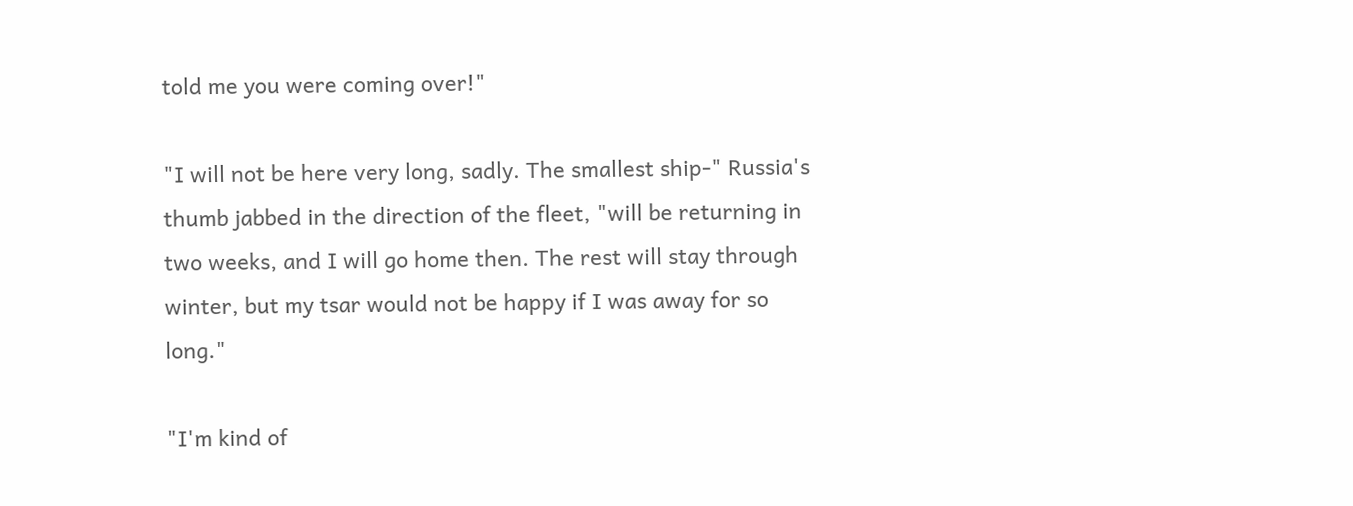told me you were coming over!"

"I will not be here very long, sadly. The smallest ship-" Russia's thumb jabbed in the direction of the fleet, "will be returning in two weeks, and I will go home then. The rest will stay through winter, but my tsar would not be happy if I was away for so long."

"I'm kind of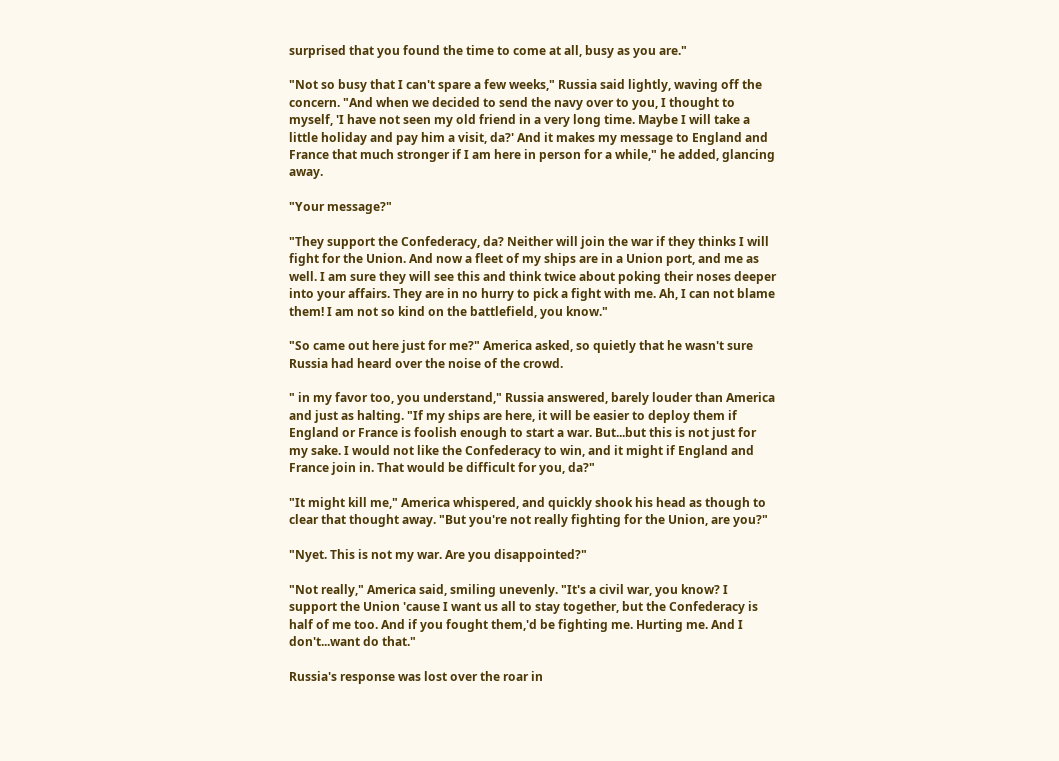surprised that you found the time to come at all, busy as you are."

"Not so busy that I can't spare a few weeks," Russia said lightly, waving off the concern. "And when we decided to send the navy over to you, I thought to myself, 'I have not seen my old friend in a very long time. Maybe I will take a little holiday and pay him a visit, da?' And it makes my message to England and France that much stronger if I am here in person for a while," he added, glancing away.

"Your message?"

"They support the Confederacy, da? Neither will join the war if they thinks I will fight for the Union. And now a fleet of my ships are in a Union port, and me as well. I am sure they will see this and think twice about poking their noses deeper into your affairs. They are in no hurry to pick a fight with me. Ah, I can not blame them! I am not so kind on the battlefield, you know."

"So came out here just for me?" America asked, so quietly that he wasn't sure Russia had heard over the noise of the crowd.

" in my favor too, you understand," Russia answered, barely louder than America and just as halting. "If my ships are here, it will be easier to deploy them if England or France is foolish enough to start a war. But...but this is not just for my sake. I would not like the Confederacy to win, and it might if England and France join in. That would be difficult for you, da?"

"It might kill me," America whispered, and quickly shook his head as though to clear that thought away. "But you're not really fighting for the Union, are you?"

"Nyet. This is not my war. Are you disappointed?"

"Not really," America said, smiling unevenly. "It's a civil war, you know? I support the Union 'cause I want us all to stay together, but the Confederacy is half of me too. And if you fought them,'d be fighting me. Hurting me. And I don't...want do that."

Russia's response was lost over the roar in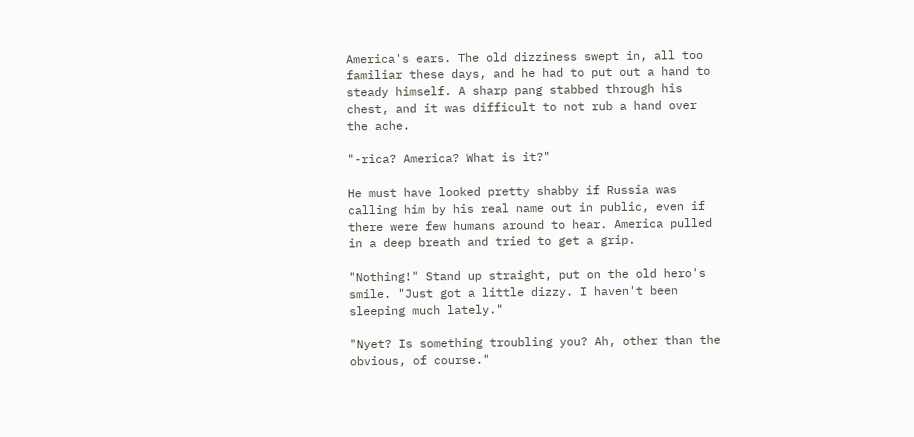America's ears. The old dizziness swept in, all too familiar these days, and he had to put out a hand to steady himself. A sharp pang stabbed through his chest, and it was difficult to not rub a hand over the ache.

"-rica? America? What is it?"

He must have looked pretty shabby if Russia was calling him by his real name out in public, even if there were few humans around to hear. America pulled in a deep breath and tried to get a grip.

"Nothing!" Stand up straight, put on the old hero's smile. "Just got a little dizzy. I haven't been sleeping much lately."

"Nyet? Is something troubling you? Ah, other than the obvious, of course."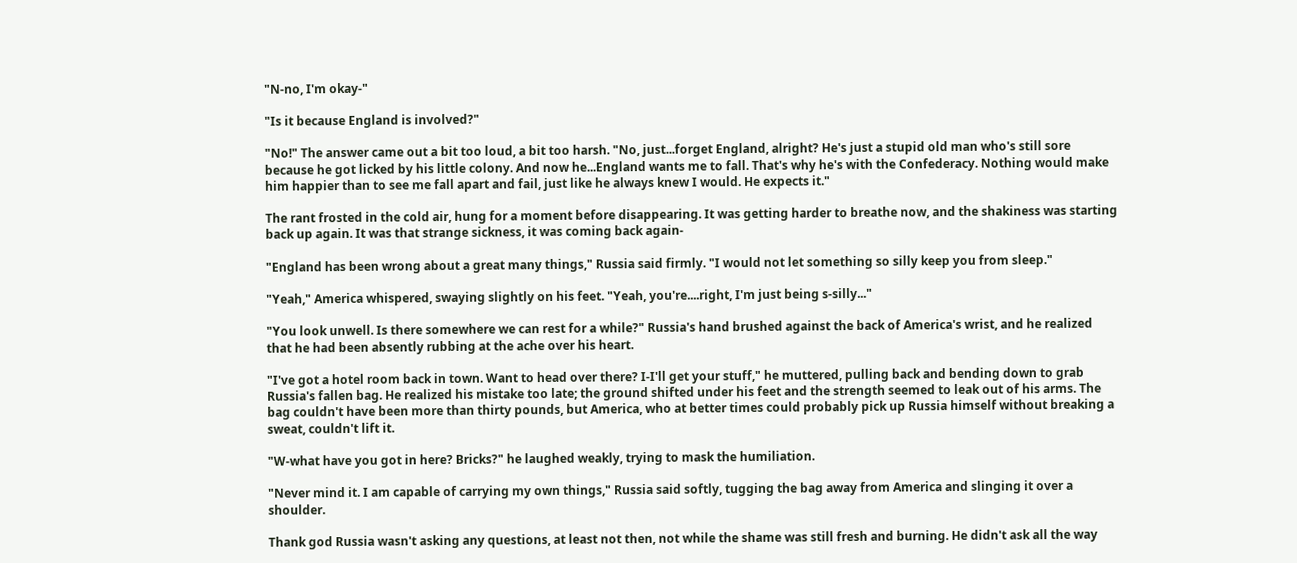"N-no, I'm okay-"

"Is it because England is involved?"

"No!" The answer came out a bit too loud, a bit too harsh. "No, just...forget England, alright? He's just a stupid old man who's still sore because he got licked by his little colony. And now he...England wants me to fall. That's why he's with the Confederacy. Nothing would make him happier than to see me fall apart and fail, just like he always knew I would. He expects it."

The rant frosted in the cold air, hung for a moment before disappearing. It was getting harder to breathe now, and the shakiness was starting back up again. It was that strange sickness, it was coming back again-

"England has been wrong about a great many things," Russia said firmly. "I would not let something so silly keep you from sleep."

"Yeah," America whispered, swaying slightly on his feet. "Yeah, you're....right, I'm just being s-silly..."

"You look unwell. Is there somewhere we can rest for a while?" Russia's hand brushed against the back of America's wrist, and he realized that he had been absently rubbing at the ache over his heart.

"I've got a hotel room back in town. Want to head over there? I-I'll get your stuff," he muttered, pulling back and bending down to grab Russia's fallen bag. He realized his mistake too late; the ground shifted under his feet and the strength seemed to leak out of his arms. The bag couldn't have been more than thirty pounds, but America, who at better times could probably pick up Russia himself without breaking a sweat, couldn't lift it.

"W-what have you got in here? Bricks?" he laughed weakly, trying to mask the humiliation.

"Never mind it. I am capable of carrying my own things," Russia said softly, tugging the bag away from America and slinging it over a shoulder.

Thank god Russia wasn't asking any questions, at least not then, not while the shame was still fresh and burning. He didn't ask all the way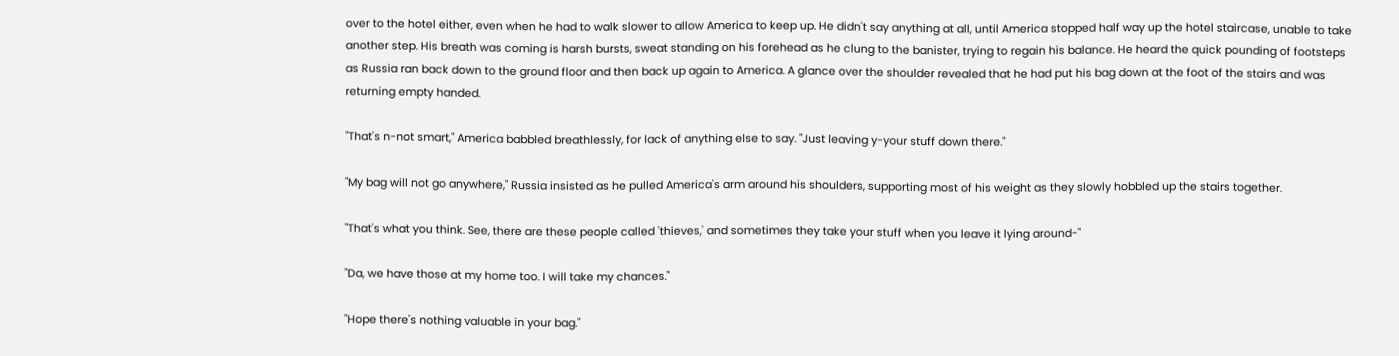over to the hotel either, even when he had to walk slower to allow America to keep up. He didn't say anything at all, until America stopped half way up the hotel staircase, unable to take another step. His breath was coming is harsh bursts, sweat standing on his forehead as he clung to the banister, trying to regain his balance. He heard the quick pounding of footsteps as Russia ran back down to the ground floor and then back up again to America. A glance over the shoulder revealed that he had put his bag down at the foot of the stairs and was returning empty handed.

"That's n-not smart," America babbled breathlessly, for lack of anything else to say. "Just leaving y-your stuff down there."

"My bag will not go anywhere," Russia insisted as he pulled America's arm around his shoulders, supporting most of his weight as they slowly hobbled up the stairs together.

"That's what you think. See, there are these people called 'thieves,' and sometimes they take your stuff when you leave it lying around-"

"Da, we have those at my home too. I will take my chances."

"Hope there's nothing valuable in your bag."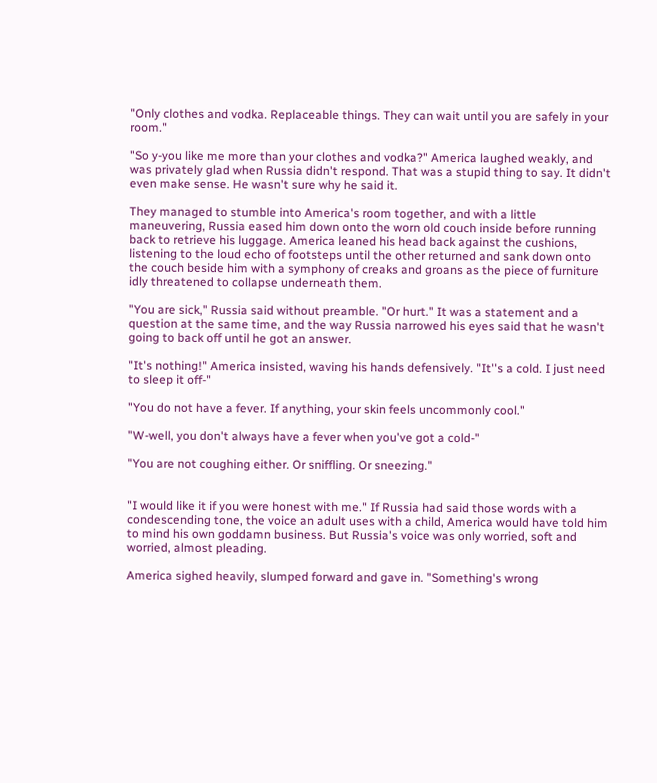"Only clothes and vodka. Replaceable things. They can wait until you are safely in your room."

"So y-you like me more than your clothes and vodka?" America laughed weakly, and was privately glad when Russia didn't respond. That was a stupid thing to say. It didn't even make sense. He wasn't sure why he said it.

They managed to stumble into America's room together, and with a little maneuvering, Russia eased him down onto the worn old couch inside before running back to retrieve his luggage. America leaned his head back against the cushions, listening to the loud echo of footsteps until the other returned and sank down onto the couch beside him with a symphony of creaks and groans as the piece of furniture idly threatened to collapse underneath them.

"You are sick," Russia said without preamble. "Or hurt." It was a statement and a question at the same time, and the way Russia narrowed his eyes said that he wasn't going to back off until he got an answer.

"It's nothing!" America insisted, waving his hands defensively. "It''s a cold. I just need to sleep it off-"

"You do not have a fever. If anything, your skin feels uncommonly cool."

"W-well, you don't always have a fever when you've got a cold-"

"You are not coughing either. Or sniffling. Or sneezing."


"I would like it if you were honest with me." If Russia had said those words with a condescending tone, the voice an adult uses with a child, America would have told him to mind his own goddamn business. But Russia's voice was only worried, soft and worried, almost pleading.

America sighed heavily, slumped forward and gave in. "Something's wrong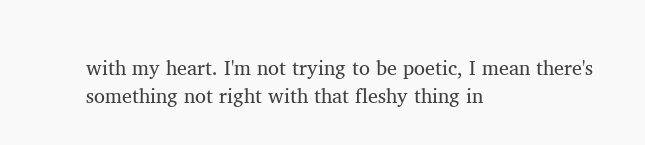with my heart. I'm not trying to be poetic, I mean there's something not right with that fleshy thing in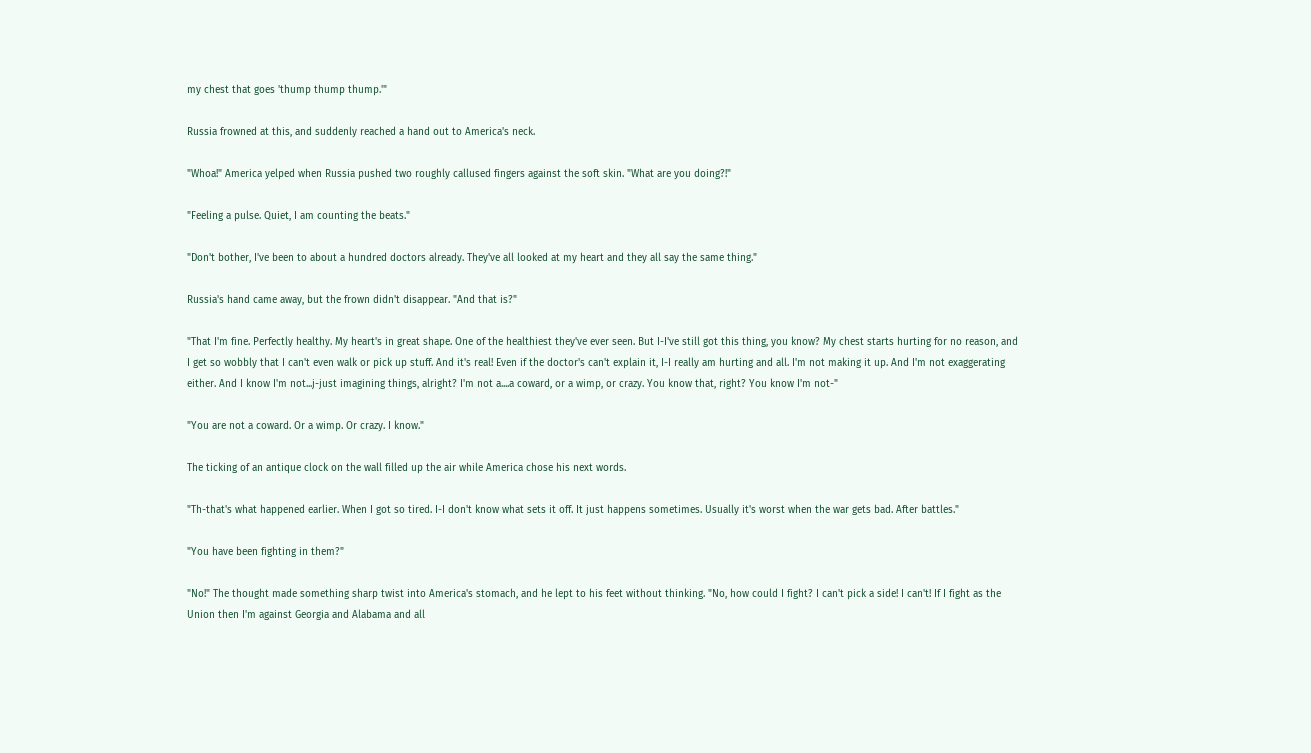my chest that goes 'thump thump thump.'"

Russia frowned at this, and suddenly reached a hand out to America's neck.

"Whoa!" America yelped when Russia pushed two roughly callused fingers against the soft skin. "What are you doing?!"

"Feeling a pulse. Quiet, I am counting the beats."

"Don't bother, I've been to about a hundred doctors already. They've all looked at my heart and they all say the same thing."

Russia's hand came away, but the frown didn't disappear. "And that is?"

"That I'm fine. Perfectly healthy. My heart's in great shape. One of the healthiest they've ever seen. But I-I've still got this thing, you know? My chest starts hurting for no reason, and I get so wobbly that I can't even walk or pick up stuff. And it's real! Even if the doctor's can't explain it, I-I really am hurting and all. I'm not making it up. And I'm not exaggerating either. And I know I'm not...j-just imagining things, alright? I'm not a....a coward, or a wimp, or crazy. You know that, right? You know I'm not-"

"You are not a coward. Or a wimp. Or crazy. I know."

The ticking of an antique clock on the wall filled up the air while America chose his next words.

"Th-that's what happened earlier. When I got so tired. I-I don't know what sets it off. It just happens sometimes. Usually it's worst when the war gets bad. After battles."

"You have been fighting in them?"

"No!" The thought made something sharp twist into America's stomach, and he lept to his feet without thinking. "No, how could I fight? I can't pick a side! I can't! If I fight as the Union then I'm against Georgia and Alabama and all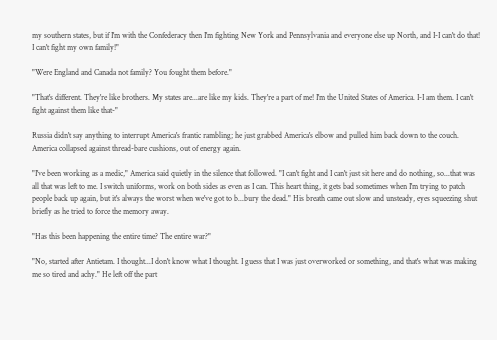my southern states, but if I'm with the Confederacy then I'm fighting New York and Pennsylvania and everyone else up North, and I-I can't do that! I can't fight my own family!"

"Were England and Canada not family? You fought them before."

"That's different. They're like brothers. My states are...are like my kids. They're a part of me! I'm the United States of America. I-I am them. I can't fight against them like that-"

Russia didn't say anything to interrupt America's frantic rambling; he just grabbed America's elbow and pulled him back down to the couch. America collapsed against thread-bare cushions, out of energy again.

"I've been working as a medic," America said quietly in the silence that followed. "I can't fight and I can't just sit here and do nothing, so...that was all that was left to me. I switch uniforms, work on both sides as even as I can. This heart thing, it gets bad sometimes when I'm trying to patch people back up again, but it's always the worst when we've got to b...bury the dead." His breath came out slow and unsteady, eyes squeezing shut briefly as he tried to force the memory away.

"Has this been happening the entire time? The entire war?"

"No, started after Antietam. I thought...I don't know what I thought. I guess that I was just overworked or something, and that's what was making me so tired and achy." He left off the part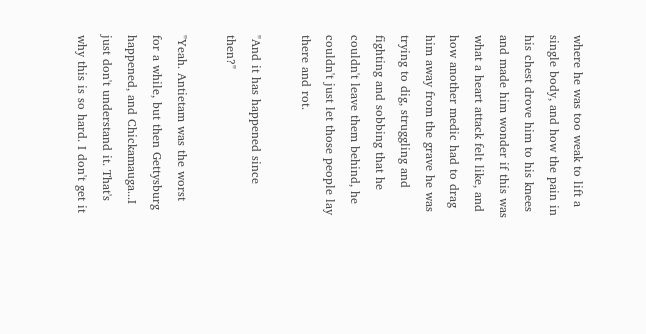where he was too weak to lift a single body, and how the pain in his chest drove him to his knees and made him wonder if this was what a heart attack felt like, and how another medic had to drag him away from the grave he was trying to dig, struggling and fighting and sobbing that he couldn't leave them behind, he couldn't just let those people lay there and rot.

"And it has happened since then?"

"Yeah. Antietam was the worst for a while, but then Gettysburg happened, and Chickamauga...I just don't understand it. That's why this is so hard. I don't get it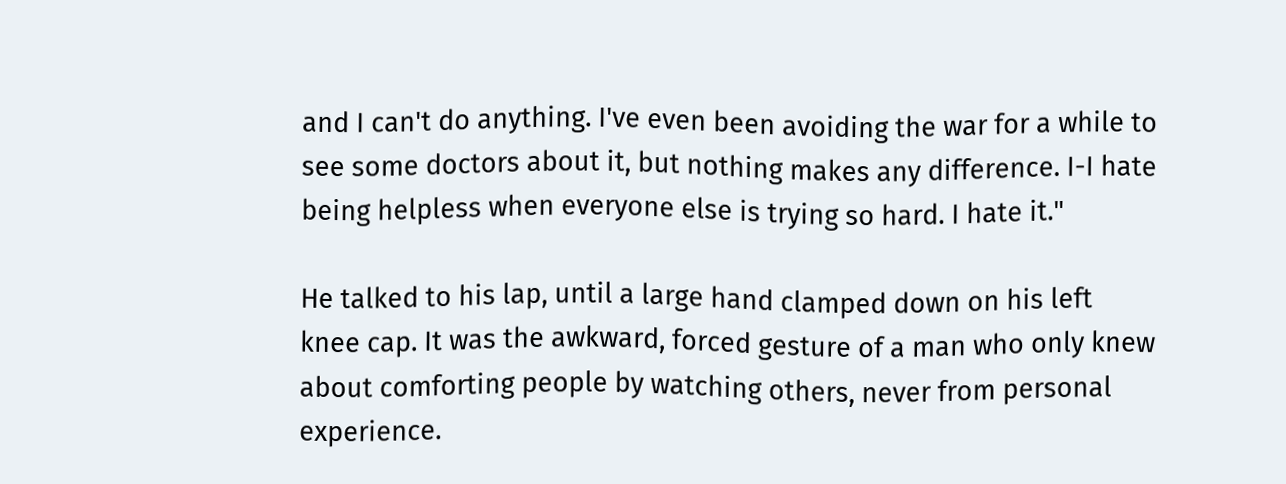and I can't do anything. I've even been avoiding the war for a while to see some doctors about it, but nothing makes any difference. I-I hate being helpless when everyone else is trying so hard. I hate it."

He talked to his lap, until a large hand clamped down on his left knee cap. It was the awkward, forced gesture of a man who only knew about comforting people by watching others, never from personal experience.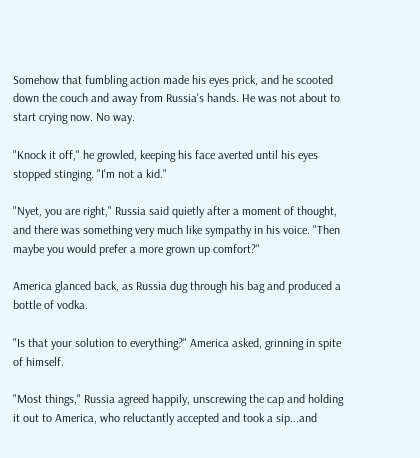Somehow that fumbling action made his eyes prick, and he scooted down the couch and away from Russia's hands. He was not about to start crying now. No way.

"Knock it off," he growled, keeping his face averted until his eyes stopped stinging. "I'm not a kid."

"Nyet, you are right," Russia said quietly after a moment of thought, and there was something very much like sympathy in his voice. "Then maybe you would prefer a more grown up comfort?"

America glanced back, as Russia dug through his bag and produced a bottle of vodka.

"Is that your solution to everything?" America asked, grinning in spite of himself.

"Most things," Russia agreed happily, unscrewing the cap and holding it out to America, who reluctantly accepted and took a sip...and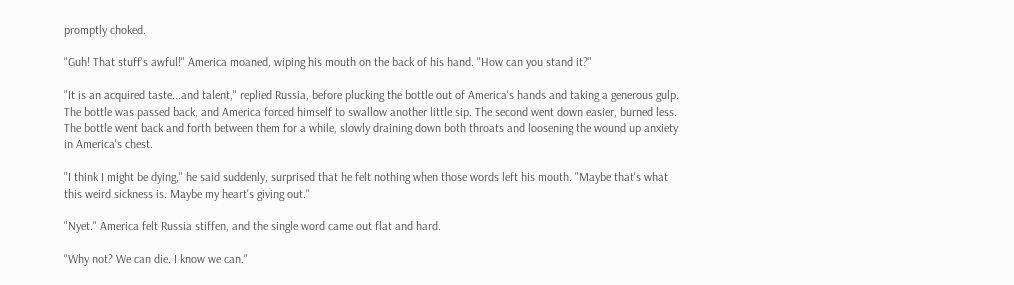promptly choked.

"Guh! That stuff's awful!" America moaned, wiping his mouth on the back of his hand. "How can you stand it?"

"It is an acquired taste...and talent," replied Russia, before plucking the bottle out of America's hands and taking a generous gulp. The bottle was passed back, and America forced himself to swallow another little sip. The second went down easier, burned less. The bottle went back and forth between them for a while, slowly draining down both throats and loosening the wound up anxiety in America's chest.

"I think I might be dying," he said suddenly, surprised that he felt nothing when those words left his mouth. "Maybe that's what this weird sickness is. Maybe my heart's giving out."

"Nyet." America felt Russia stiffen, and the single word came out flat and hard.

"Why not? We can die. I know we can."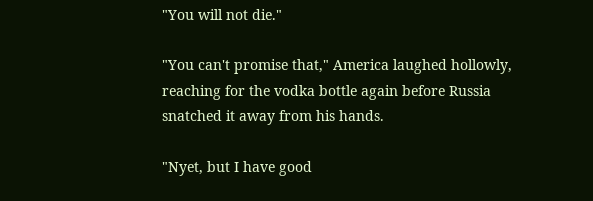"You will not die."

"You can't promise that," America laughed hollowly, reaching for the vodka bottle again before Russia snatched it away from his hands.

"Nyet, but I have good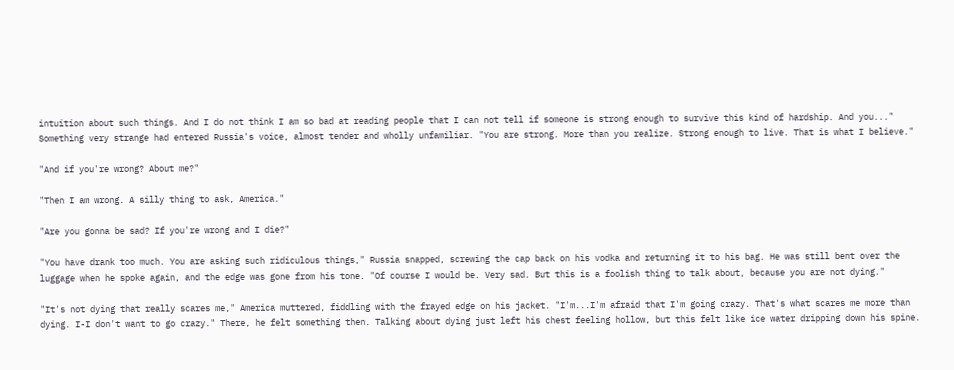intuition about such things. And I do not think I am so bad at reading people that I can not tell if someone is strong enough to survive this kind of hardship. And you..." Something very strange had entered Russia's voice, almost tender and wholly unfamiliar. "You are strong. More than you realize. Strong enough to live. That is what I believe."

"And if you're wrong? About me?"

"Then I am wrong. A silly thing to ask, America."

"Are you gonna be sad? If you're wrong and I die?"

"You have drank too much. You are asking such ridiculous things," Russia snapped, screwing the cap back on his vodka and returning it to his bag. He was still bent over the luggage when he spoke again, and the edge was gone from his tone. "Of course I would be. Very sad. But this is a foolish thing to talk about, because you are not dying."

"It's not dying that really scares me," America muttered, fiddling with the frayed edge on his jacket. "I'm...I'm afraid that I'm going crazy. That's what scares me more than dying. I-I don't want to go crazy." There, he felt something then. Talking about dying just left his chest feeling hollow, but this felt like ice water dripping down his spine.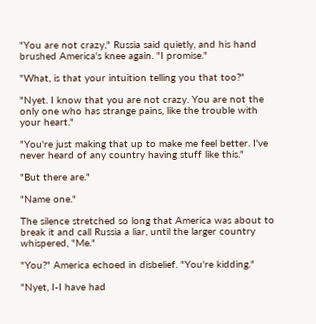"You are not crazy," Russia said quietly, and his hand brushed America's knee again. "I promise."

"What, is that your intuition telling you that too?"

"Nyet. I know that you are not crazy. You are not the only one who has strange pains, like the trouble with your heart."

"You're just making that up to make me feel better. I've never heard of any country having stuff like this."

"But there are."

"Name one."

The silence stretched so long that America was about to break it and call Russia a liar, until the larger country whispered, "Me."

"You?" America echoed in disbelief. "You're kidding."

"Nyet, I-I have had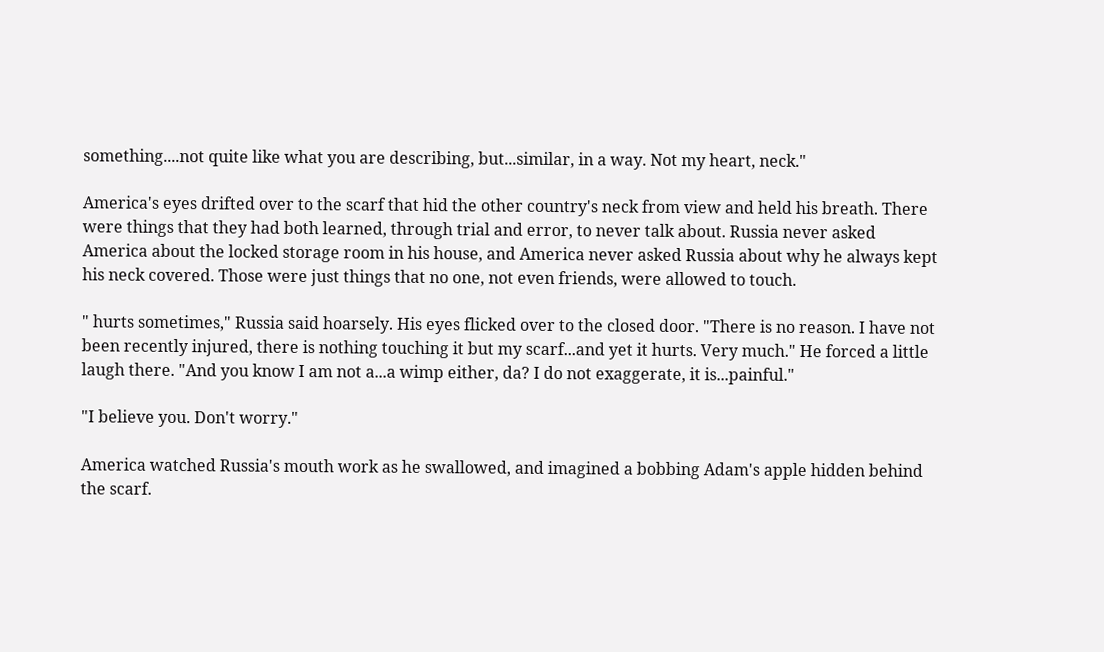something....not quite like what you are describing, but...similar, in a way. Not my heart, neck."

America's eyes drifted over to the scarf that hid the other country's neck from view and held his breath. There were things that they had both learned, through trial and error, to never talk about. Russia never asked America about the locked storage room in his house, and America never asked Russia about why he always kept his neck covered. Those were just things that no one, not even friends, were allowed to touch.

" hurts sometimes," Russia said hoarsely. His eyes flicked over to the closed door. "There is no reason. I have not been recently injured, there is nothing touching it but my scarf...and yet it hurts. Very much." He forced a little laugh there. "And you know I am not a...a wimp either, da? I do not exaggerate, it is...painful."

"I believe you. Don't worry."

America watched Russia's mouth work as he swallowed, and imagined a bobbing Adam's apple hidden behind the scarf.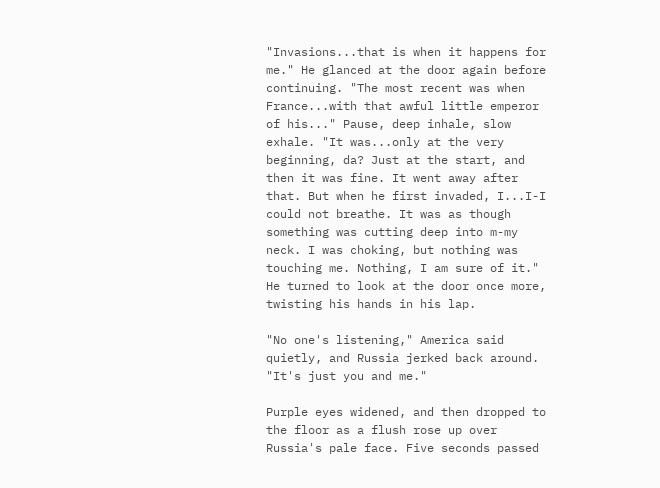"Invasions...that is when it happens for me." He glanced at the door again before continuing. "The most recent was when France...with that awful little emperor of his..." Pause, deep inhale, slow exhale. "It was...only at the very beginning, da? Just at the start, and then it was fine. It went away after that. But when he first invaded, I...I-I could not breathe. It was as though something was cutting deep into m-my neck. I was choking, but nothing was touching me. Nothing, I am sure of it." He turned to look at the door once more, twisting his hands in his lap.

"No one's listening," America said quietly, and Russia jerked back around. "It's just you and me."

Purple eyes widened, and then dropped to the floor as a flush rose up over Russia's pale face. Five seconds passed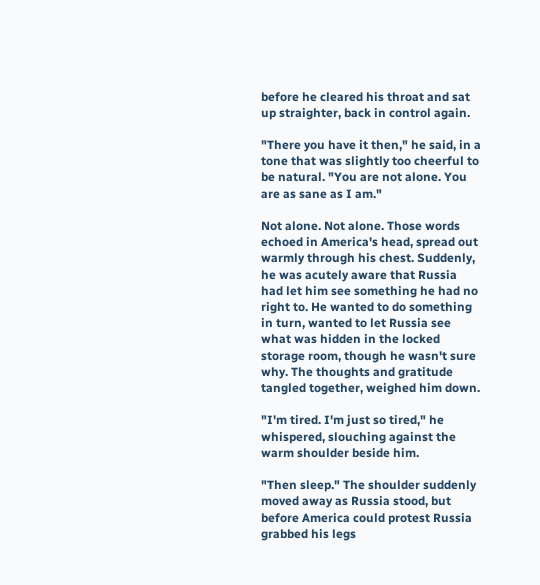before he cleared his throat and sat up straighter, back in control again.

"There you have it then," he said, in a tone that was slightly too cheerful to be natural. "You are not alone. You are as sane as I am."

Not alone. Not alone. Those words echoed in America's head, spread out warmly through his chest. Suddenly, he was acutely aware that Russia had let him see something he had no right to. He wanted to do something in turn, wanted to let Russia see what was hidden in the locked storage room, though he wasn't sure why. The thoughts and gratitude tangled together, weighed him down.

"I'm tired. I'm just so tired," he whispered, slouching against the warm shoulder beside him.

"Then sleep." The shoulder suddenly moved away as Russia stood, but before America could protest Russia grabbed his legs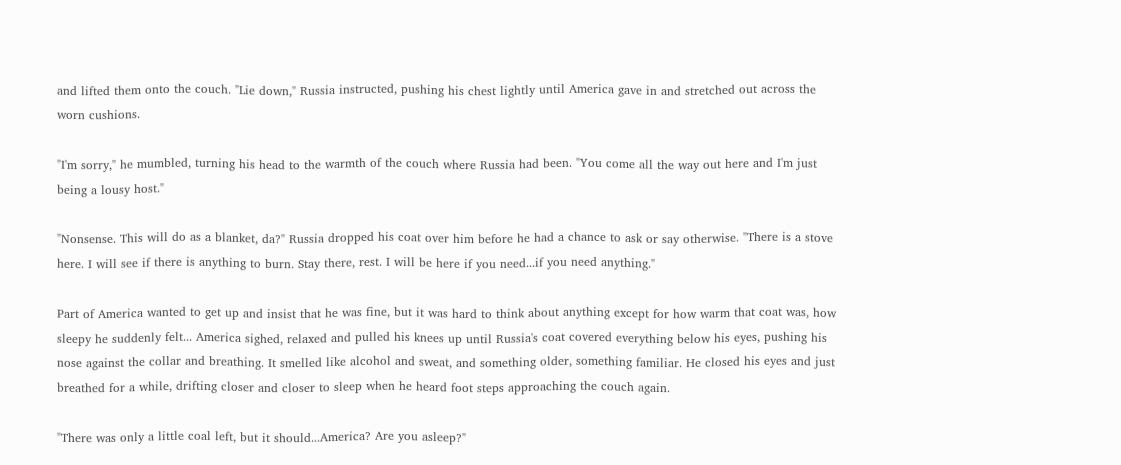and lifted them onto the couch. "Lie down," Russia instructed, pushing his chest lightly until America gave in and stretched out across the worn cushions.

"I'm sorry," he mumbled, turning his head to the warmth of the couch where Russia had been. "You come all the way out here and I'm just being a lousy host."

"Nonsense. This will do as a blanket, da?" Russia dropped his coat over him before he had a chance to ask or say otherwise. "There is a stove here. I will see if there is anything to burn. Stay there, rest. I will be here if you need...if you need anything."

Part of America wanted to get up and insist that he was fine, but it was hard to think about anything except for how warm that coat was, how sleepy he suddenly felt... America sighed, relaxed and pulled his knees up until Russia's coat covered everything below his eyes, pushing his nose against the collar and breathing. It smelled like alcohol and sweat, and something older, something familiar. He closed his eyes and just breathed for a while, drifting closer and closer to sleep when he heard foot steps approaching the couch again.

"There was only a little coal left, but it should...America? Are you asleep?"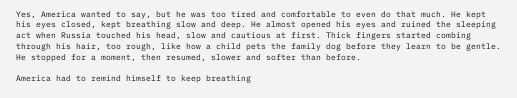Yes, America wanted to say, but he was too tired and comfortable to even do that much. He kept his eyes closed, kept breathing slow and deep. He almost opened his eyes and ruined the sleeping act when Russia touched his head, slow and cautious at first. Thick fingers started combing through his hair, too rough, like how a child pets the family dog before they learn to be gentle. He stopped for a moment, then resumed, slower and softer than before.

America had to remind himself to keep breathing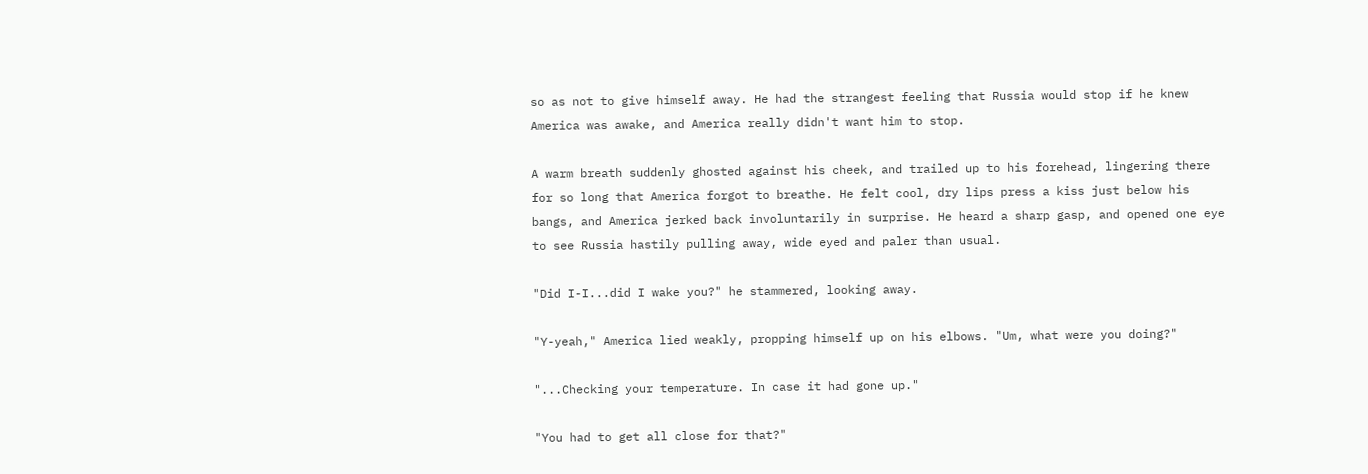so as not to give himself away. He had the strangest feeling that Russia would stop if he knew America was awake, and America really didn't want him to stop.

A warm breath suddenly ghosted against his cheek, and trailed up to his forehead, lingering there for so long that America forgot to breathe. He felt cool, dry lips press a kiss just below his bangs, and America jerked back involuntarily in surprise. He heard a sharp gasp, and opened one eye to see Russia hastily pulling away, wide eyed and paler than usual.

"Did I-I...did I wake you?" he stammered, looking away.

"Y-yeah," America lied weakly, propping himself up on his elbows. "Um, what were you doing?"

"...Checking your temperature. In case it had gone up."

"You had to get all close for that?"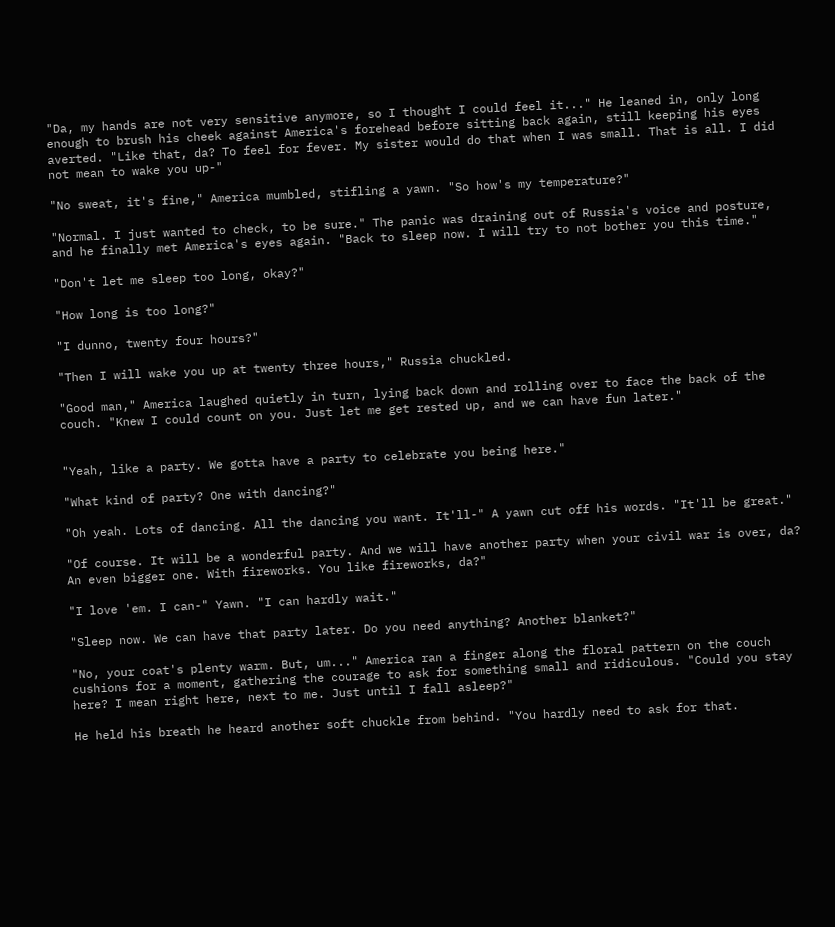"Da, my hands are not very sensitive anymore, so I thought I could feel it..." He leaned in, only long enough to brush his cheek against America's forehead before sitting back again, still keeping his eyes averted. "Like that, da? To feel for fever. My sister would do that when I was small. That is all. I did not mean to wake you up-"

"No sweat, it's fine," America mumbled, stifling a yawn. "So how's my temperature?"

"Normal. I just wanted to check, to be sure." The panic was draining out of Russia's voice and posture, and he finally met America's eyes again. "Back to sleep now. I will try to not bother you this time."

"Don't let me sleep too long, okay?"

"How long is too long?"

"I dunno, twenty four hours?"

"Then I will wake you up at twenty three hours," Russia chuckled.

"Good man," America laughed quietly in turn, lying back down and rolling over to face the back of the couch. "Knew I could count on you. Just let me get rested up, and we can have fun later."


"Yeah, like a party. We gotta have a party to celebrate you being here."

"What kind of party? One with dancing?"

"Oh yeah. Lots of dancing. All the dancing you want. It'll-" A yawn cut off his words. "It'll be great."

"Of course. It will be a wonderful party. And we will have another party when your civil war is over, da? An even bigger one. With fireworks. You like fireworks, da?"

"I love 'em. I can-" Yawn. "I can hardly wait."

"Sleep now. We can have that party later. Do you need anything? Another blanket?"

"No, your coat's plenty warm. But, um..." America ran a finger along the floral pattern on the couch cushions for a moment, gathering the courage to ask for something small and ridiculous. "Could you stay here? I mean right here, next to me. Just until I fall asleep?"

He held his breath he heard another soft chuckle from behind. "You hardly need to ask for that.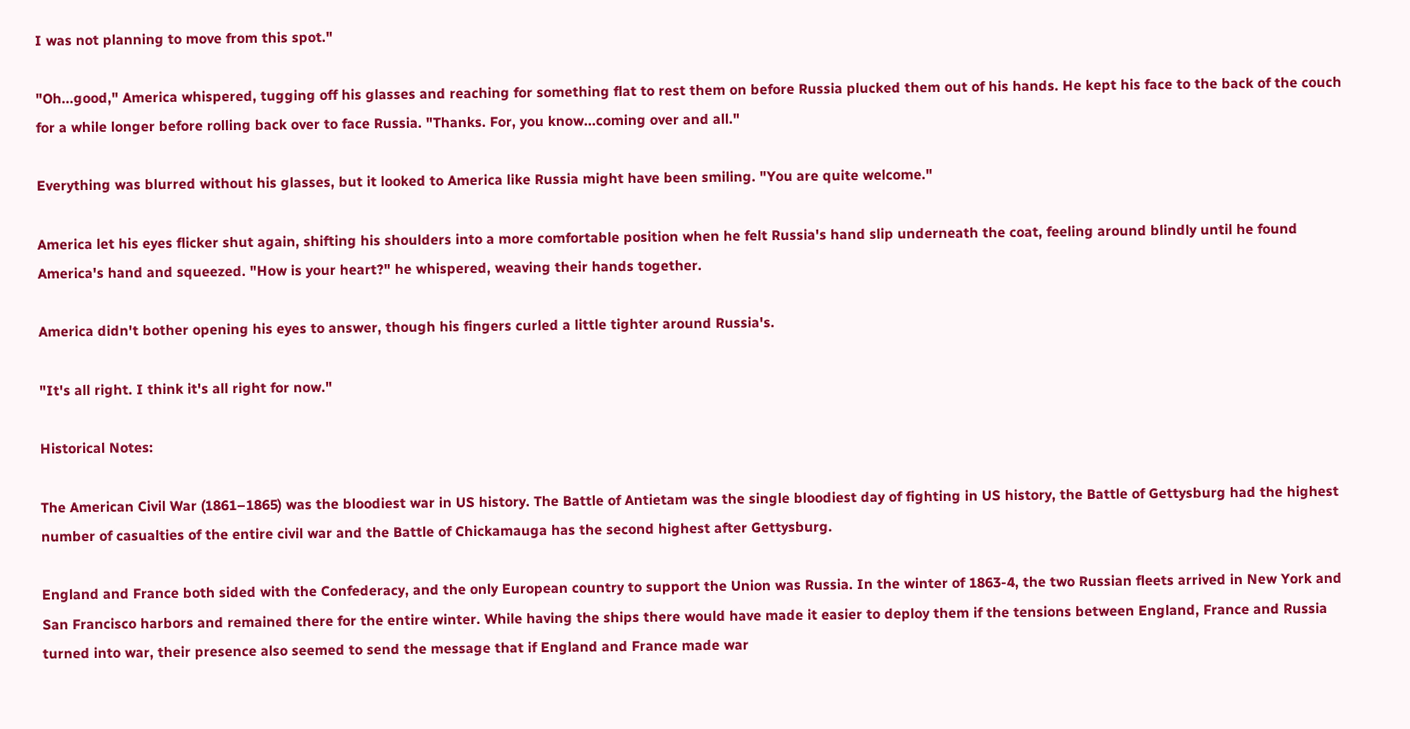I was not planning to move from this spot."

"Oh...good," America whispered, tugging off his glasses and reaching for something flat to rest them on before Russia plucked them out of his hands. He kept his face to the back of the couch for a while longer before rolling back over to face Russia. "Thanks. For, you know...coming over and all."

Everything was blurred without his glasses, but it looked to America like Russia might have been smiling. "You are quite welcome."

America let his eyes flicker shut again, shifting his shoulders into a more comfortable position when he felt Russia's hand slip underneath the coat, feeling around blindly until he found America's hand and squeezed. "How is your heart?" he whispered, weaving their hands together.

America didn't bother opening his eyes to answer, though his fingers curled a little tighter around Russia's.

"It's all right. I think it's all right for now."

Historical Notes:

The American Civil War (1861–1865) was the bloodiest war in US history. The Battle of Antietam was the single bloodiest day of fighting in US history, the Battle of Gettysburg had the highest number of casualties of the entire civil war and the Battle of Chickamauga has the second highest after Gettysburg.

England and France both sided with the Confederacy, and the only European country to support the Union was Russia. In the winter of 1863-4, the two Russian fleets arrived in New York and San Francisco harbors and remained there for the entire winter. While having the ships there would have made it easier to deploy them if the tensions between England, France and Russia turned into war, their presence also seemed to send the message that if England and France made war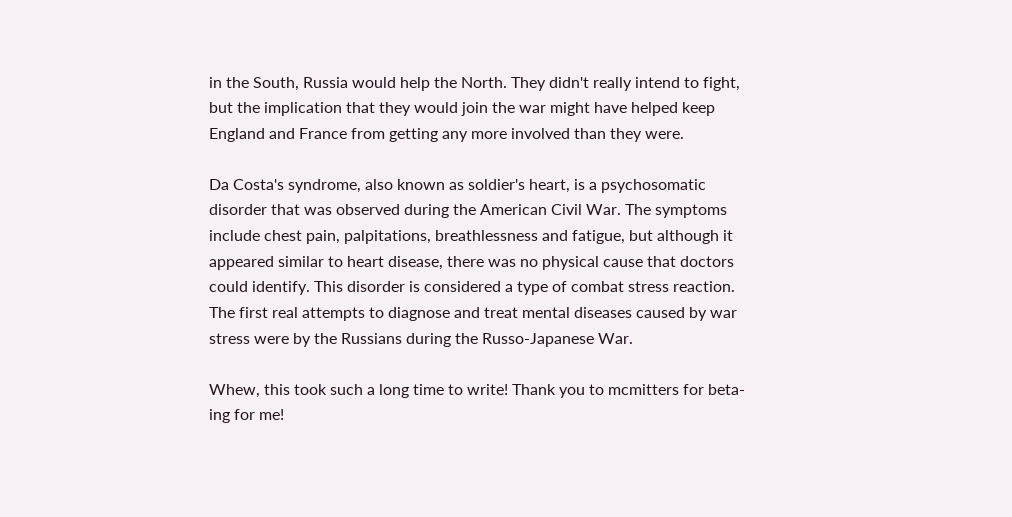in the South, Russia would help the North. They didn't really intend to fight, but the implication that they would join the war might have helped keep England and France from getting any more involved than they were.

Da Costa's syndrome, also known as soldier's heart, is a psychosomatic disorder that was observed during the American Civil War. The symptoms include chest pain, palpitations, breathlessness and fatigue, but although it appeared similar to heart disease, there was no physical cause that doctors could identify. This disorder is considered a type of combat stress reaction. The first real attempts to diagnose and treat mental diseases caused by war stress were by the Russians during the Russo-Japanese War.

Whew, this took such a long time to write! Thank you to mcmitters for beta-ing for me!